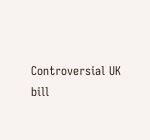Controversial UK bill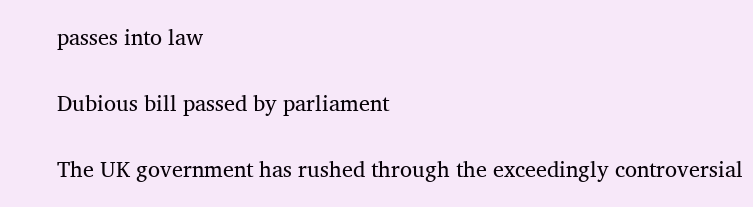passes into law

Dubious bill passed by parliament

The UK government has rushed through the exceedingly controversial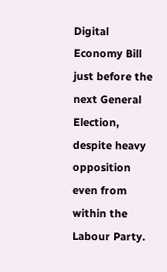Digital Economy Bill just before the next General Election, despite heavy opposition even from within the Labour Party.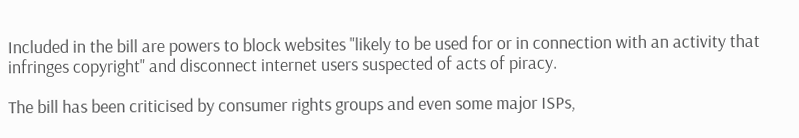Included in the bill are powers to block websites "likely to be used for or in connection with an activity that infringes copyright" and disconnect internet users suspected of acts of piracy.

The bill has been criticised by consumer rights groups and even some major ISPs,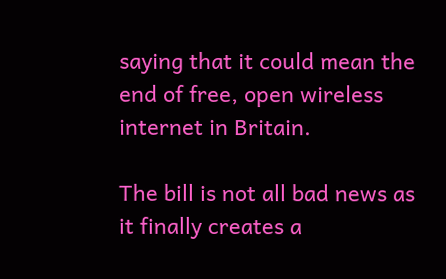saying that it could mean the end of free, open wireless internet in Britain.

The bill is not all bad news as it finally creates a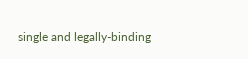single and legally-binding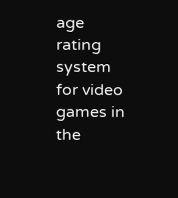age rating system for video games in the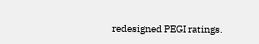redesigned PEGI ratings.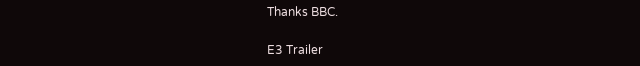Thanks BBC.

E3 Trailer